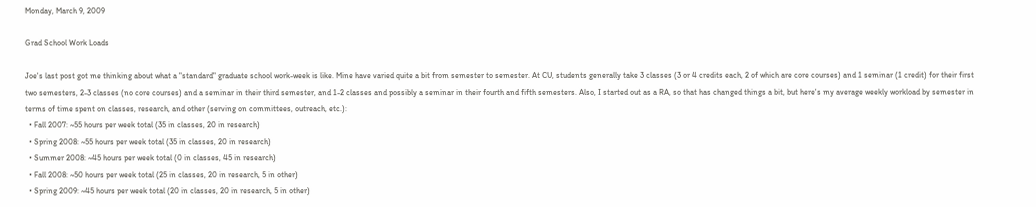Monday, March 9, 2009

Grad School Work Loads

Joe's last post got me thinking about what a "standard" graduate school work-week is like. Mine have varied quite a bit from semester to semester. At CU, students generally take 3 classes (3 or 4 credits each, 2 of which are core courses) and 1 seminar (1 credit) for their first two semesters, 2-3 classes (no core courses) and a seminar in their third semester, and 1-2 classes and possibly a seminar in their fourth and fifth semesters. Also, I started out as a RA, so that has changed things a bit, but here's my average weekly workload by semester in terms of time spent on classes, research, and other (serving on committees, outreach, etc.):
  • Fall 2007: ~55 hours per week total (35 in classes, 20 in research)
  • Spring 2008: ~55 hours per week total (35 in classes, 20 in research)
  • Summer 2008: ~45 hours per week total (0 in classes, 45 in research)
  • Fall 2008: ~50 hours per week total (25 in classes, 20 in research, 5 in other)
  • Spring 2009: ~45 hours per week total (20 in classes, 20 in research, 5 in other)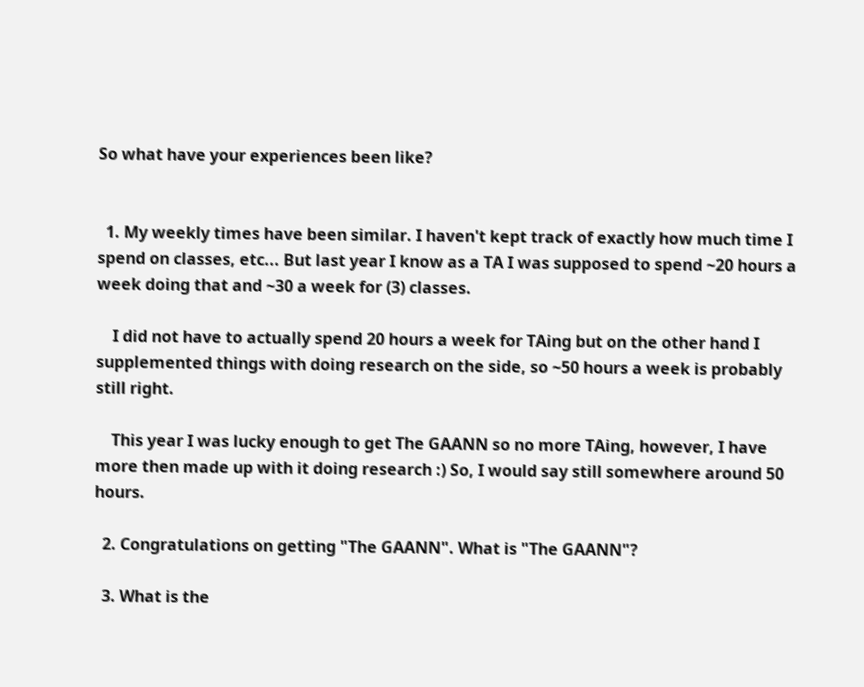So what have your experiences been like?


  1. My weekly times have been similar. I haven't kept track of exactly how much time I spend on classes, etc... But last year I know as a TA I was supposed to spend ~20 hours a week doing that and ~30 a week for (3) classes.

    I did not have to actually spend 20 hours a week for TAing but on the other hand I supplemented things with doing research on the side, so ~50 hours a week is probably still right.

    This year I was lucky enough to get The GAANN so no more TAing, however, I have more then made up with it doing research :) So, I would say still somewhere around 50 hours.

  2. Congratulations on getting "The GAANN". What is "The GAANN"?

  3. What is the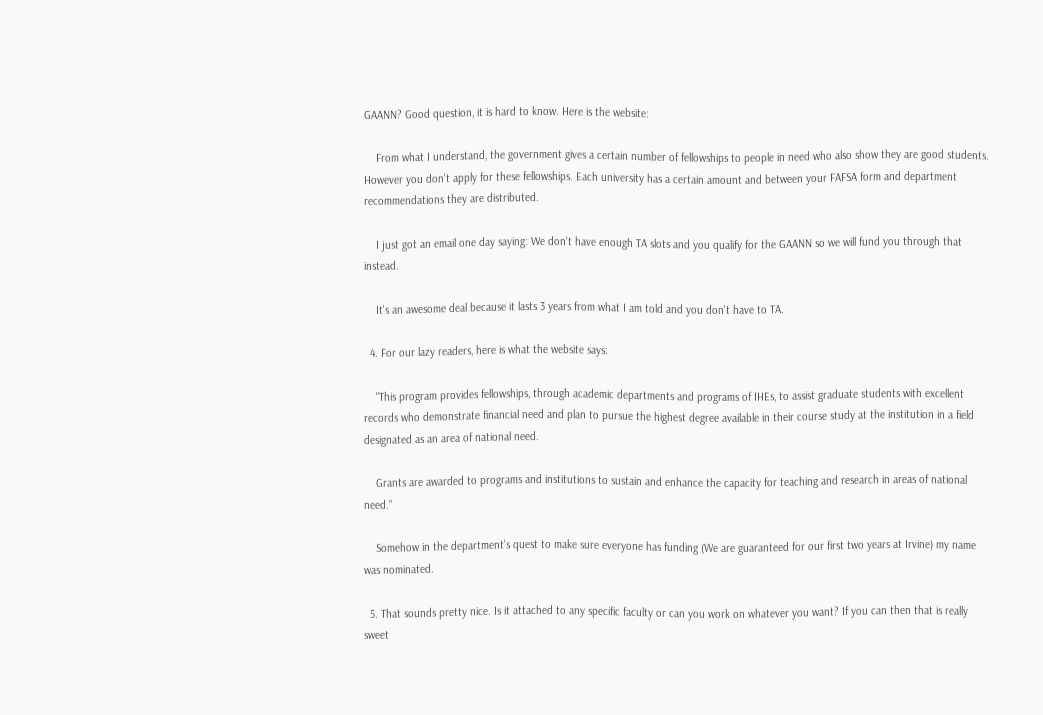GAANN? Good question, it is hard to know. Here is the website:

    From what I understand, the government gives a certain number of fellowships to people in need who also show they are good students. However you don't apply for these fellowships. Each university has a certain amount and between your FAFSA form and department recommendations they are distributed.

    I just got an email one day saying: We don't have enough TA slots and you qualify for the GAANN so we will fund you through that instead.

    It's an awesome deal because it lasts 3 years from what I am told and you don't have to TA.

  4. For our lazy readers, here is what the website says:

    "This program provides fellowships, through academic departments and programs of IHEs, to assist graduate students with excellent records who demonstrate financial need and plan to pursue the highest degree available in their course study at the institution in a field designated as an area of national need.

    Grants are awarded to programs and institutions to sustain and enhance the capacity for teaching and research in areas of national need."

    Somehow in the department's quest to make sure everyone has funding (We are guaranteed for our first two years at Irvine) my name was nominated.

  5. That sounds pretty nice. Is it attached to any specific faculty or can you work on whatever you want? If you can then that is really sweet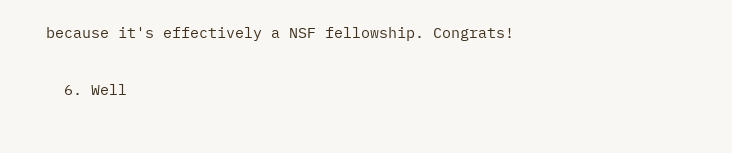because it's effectively a NSF fellowship. Congrats!

  6. Well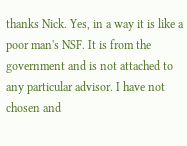thanks Nick. Yes, in a way it is like a poor man's NSF. It is from the government and is not attached to any particular advisor. I have not chosen and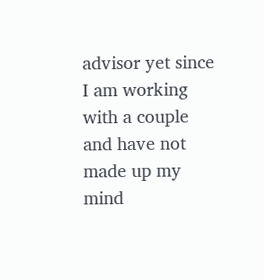advisor yet since I am working with a couple and have not made up my mind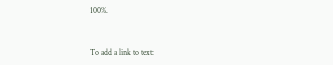100%.


To add a link to text: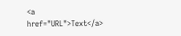<a href="URL">Text</a>